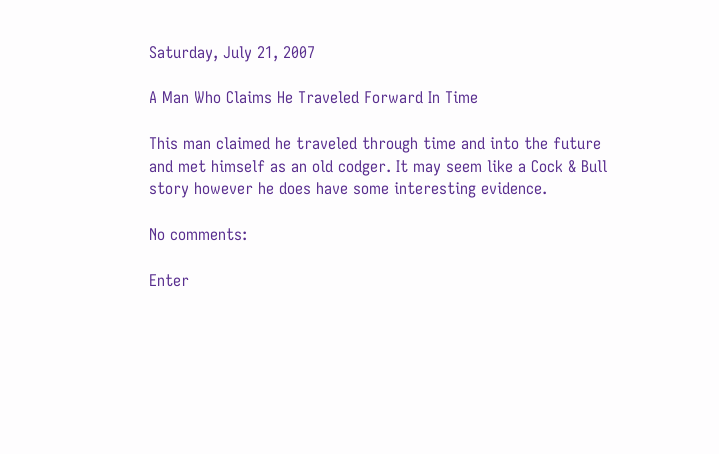Saturday, July 21, 2007

A Man Who Claims He Traveled Forward In Time

This man claimed he traveled through time and into the future and met himself as an old codger. It may seem like a Cock & Bull story however he does have some interesting evidence.

No comments:

Enter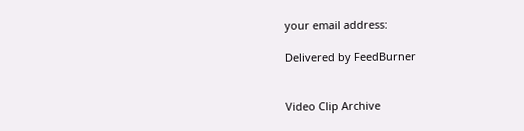your email address:

Delivered by FeedBurner


Video Clip Archive